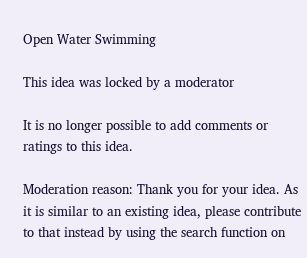Open Water Swimming

This idea was locked by a moderator

It is no longer possible to add comments or ratings to this idea.

Moderation reason: Thank you for your idea. As it is similar to an existing idea, please contribute to that instead by using the search function on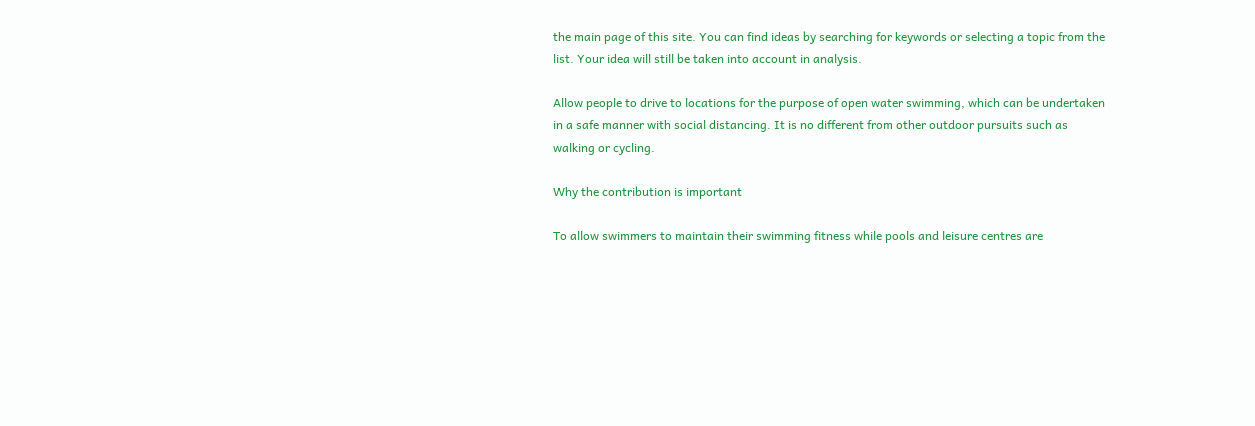the main page of this site. You can find ideas by searching for keywords or selecting a topic from the list. Your idea will still be taken into account in analysis.

Allow people to drive to locations for the purpose of open water swimming, which can be undertaken in a safe manner with social distancing. It is no different from other outdoor pursuits such as walking or cycling.

Why the contribution is important

To allow swimmers to maintain their swimming fitness while pools and leisure centres are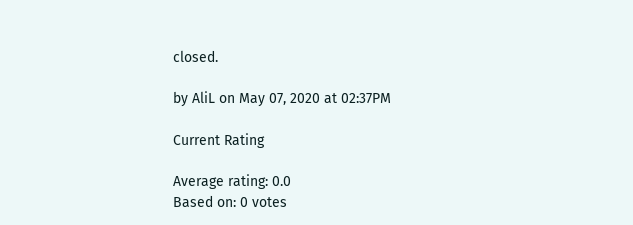closed.

by AliL on May 07, 2020 at 02:37PM

Current Rating

Average rating: 0.0
Based on: 0 votes